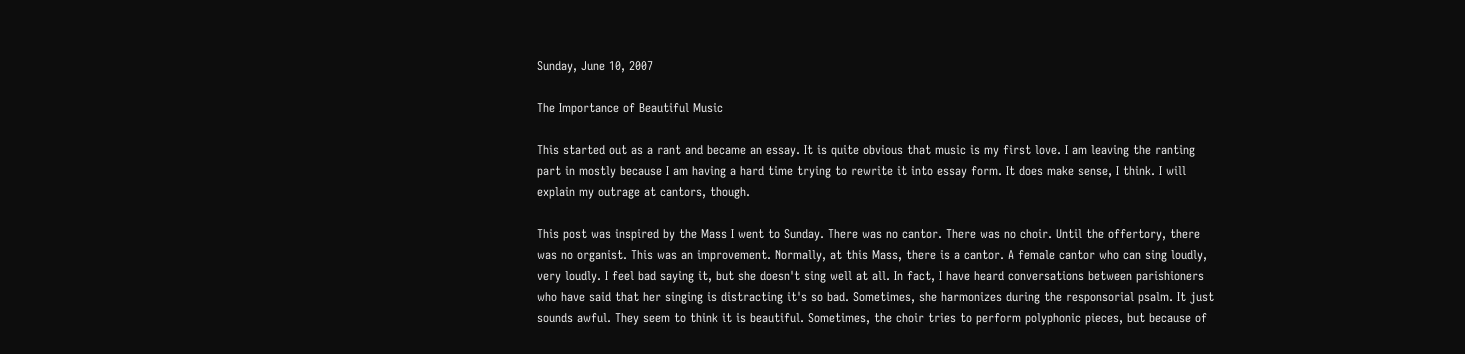Sunday, June 10, 2007

The Importance of Beautiful Music

This started out as a rant and became an essay. It is quite obvious that music is my first love. I am leaving the ranting part in mostly because I am having a hard time trying to rewrite it into essay form. It does make sense, I think. I will explain my outrage at cantors, though.

This post was inspired by the Mass I went to Sunday. There was no cantor. There was no choir. Until the offertory, there was no organist. This was an improvement. Normally, at this Mass, there is a cantor. A female cantor who can sing loudly, very loudly. I feel bad saying it, but she doesn't sing well at all. In fact, I have heard conversations between parishioners who have said that her singing is distracting it's so bad. Sometimes, she harmonizes during the responsorial psalm. It just sounds awful. They seem to think it is beautiful. Sometimes, the choir tries to perform polyphonic pieces, but because of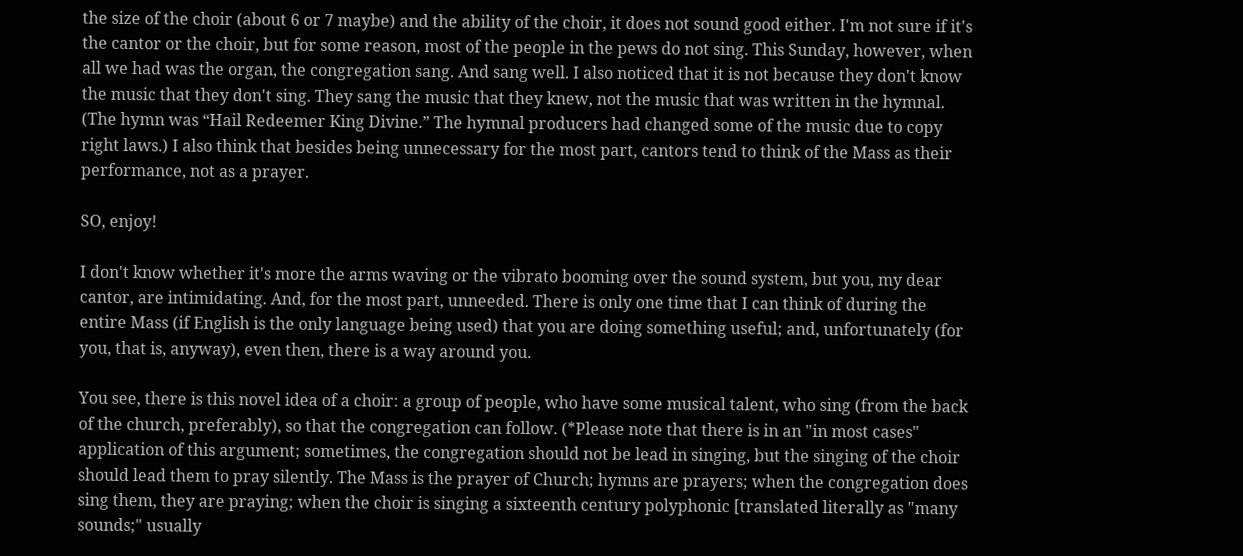the size of the choir (about 6 or 7 maybe) and the ability of the choir, it does not sound good either. I'm not sure if it's the cantor or the choir, but for some reason, most of the people in the pews do not sing. This Sunday, however, when all we had was the organ, the congregation sang. And sang well. I also noticed that it is not because they don't know the music that they don't sing. They sang the music that they knew, not the music that was written in the hymnal. (The hymn was “Hail Redeemer King Divine.” The hymnal producers had changed some of the music due to copy right laws.) I also think that besides being unnecessary for the most part, cantors tend to think of the Mass as their performance, not as a prayer.

SO, enjoy!

I don't know whether it's more the arms waving or the vibrato booming over the sound system, but you, my dear cantor, are intimidating. And, for the most part, unneeded. There is only one time that I can think of during the entire Mass (if English is the only language being used) that you are doing something useful; and, unfortunately (for you, that is, anyway), even then, there is a way around you.

You see, there is this novel idea of a choir: a group of people, who have some musical talent, who sing (from the back of the church, preferably), so that the congregation can follow. (*Please note that there is in an "in most cases" application of this argument; sometimes, the congregation should not be lead in singing, but the singing of the choir should lead them to pray silently. The Mass is the prayer of Church; hymns are prayers; when the congregation does sing them, they are praying; when the choir is singing a sixteenth century polyphonic [translated literally as "many sounds;" usually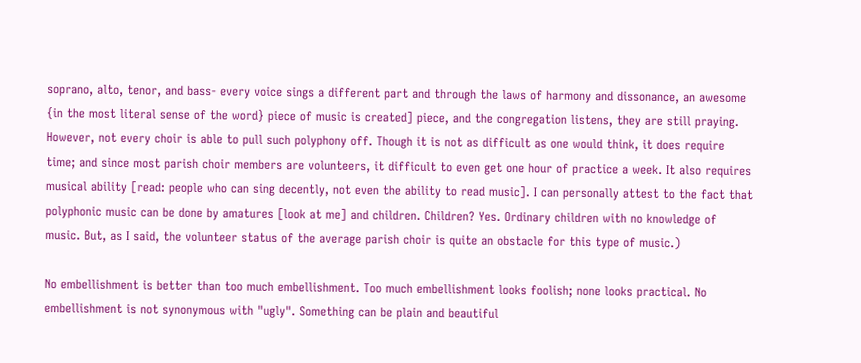soprano, alto, tenor, and bass- every voice sings a different part and through the laws of harmony and dissonance, an awesome {in the most literal sense of the word} piece of music is created] piece, and the congregation listens, they are still praying. However, not every choir is able to pull such polyphony off. Though it is not as difficult as one would think, it does require time; and since most parish choir members are volunteers, it difficult to even get one hour of practice a week. It also requires musical ability [read: people who can sing decently, not even the ability to read music]. I can personally attest to the fact that polyphonic music can be done by amatures [look at me] and children. Children? Yes. Ordinary children with no knowledge of music. But, as I said, the volunteer status of the average parish choir is quite an obstacle for this type of music.)

No embellishment is better than too much embellishment. Too much embellishment looks foolish; none looks practical. No embellishment is not synonymous with "ugly". Something can be plain and beautiful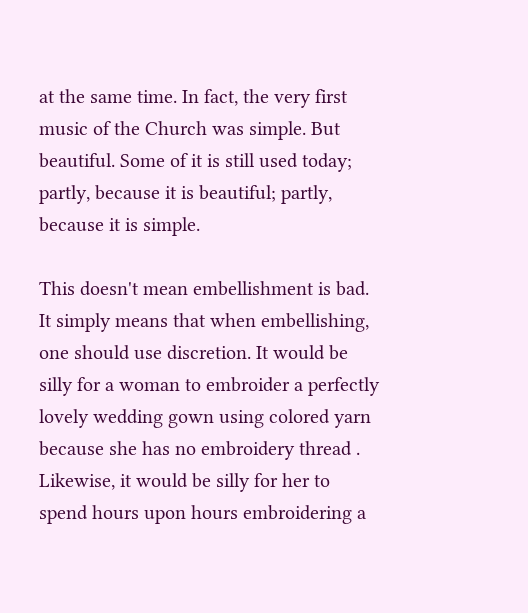at the same time. In fact, the very first music of the Church was simple. But beautiful. Some of it is still used today; partly, because it is beautiful; partly, because it is simple.

This doesn't mean embellishment is bad. It simply means that when embellishing, one should use discretion. It would be silly for a woman to embroider a perfectly lovely wedding gown using colored yarn because she has no embroidery thread . Likewise, it would be silly for her to spend hours upon hours embroidering a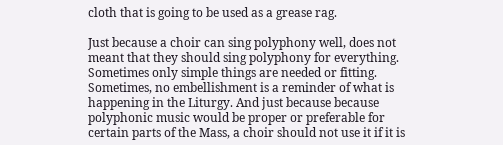cloth that is going to be used as a grease rag.

Just because a choir can sing polyphony well, does not meant that they should sing polyphony for everything. Sometimes only simple things are needed or fitting. Sometimes, no embellishment is a reminder of what is happening in the Liturgy. And just because because polyphonic music would be proper or preferable for certain parts of the Mass, a choir should not use it if it is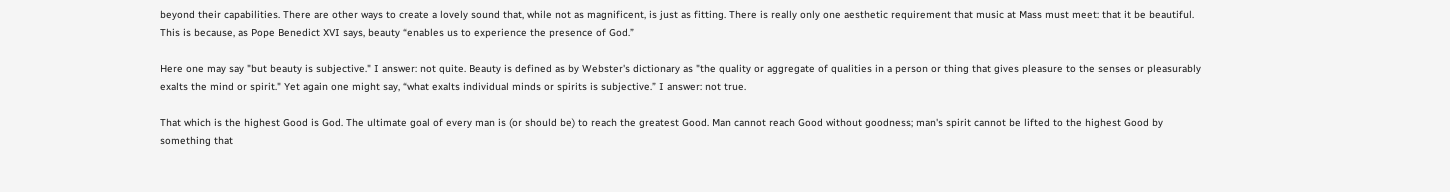beyond their capabilities. There are other ways to create a lovely sound that, while not as magnificent, is just as fitting. There is really only one aesthetic requirement that music at Mass must meet: that it be beautiful. This is because, as Pope Benedict XVI says, beauty “enables us to experience the presence of God.”

Here one may say "but beauty is subjective." I answer: not quite. Beauty is defined as by Webster's dictionary as "the quality or aggregate of qualities in a person or thing that gives pleasure to the senses or pleasurably exalts the mind or spirit." Yet again one might say, “what exalts individual minds or spirits is subjective.” I answer: not true.

That which is the highest Good is God. The ultimate goal of every man is (or should be) to reach the greatest Good. Man cannot reach Good without goodness; man's spirit cannot be lifted to the highest Good by something that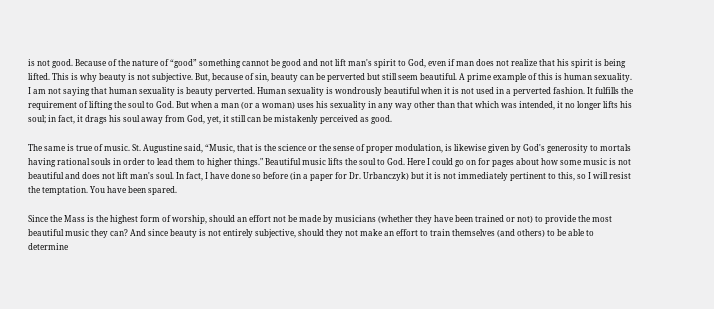is not good. Because of the nature of “good” something cannot be good and not lift man's spirit to God, even if man does not realize that his spirit is being lifted. This is why beauty is not subjective. But, because of sin, beauty can be perverted but still seem beautiful. A prime example of this is human sexuality. I am not saying that human sexuality is beauty perverted. Human sexuality is wondrously beautiful when it is not used in a perverted fashion. It fulfills the requirement of lifting the soul to God. But when a man (or a woman) uses his sexuality in any way other than that which was intended, it no longer lifts his soul; in fact, it drags his soul away from God, yet, it still can be mistakenly perceived as good.

The same is true of music. St. Augustine said, “Music, that is the science or the sense of proper modulation, is likewise given by God's generosity to mortals having rational souls in order to lead them to higher things." Beautiful music lifts the soul to God. Here I could go on for pages about how some music is not beautiful and does not lift man's soul. In fact, I have done so before (in a paper for Dr. Urbanczyk) but it is not immediately pertinent to this, so I will resist the temptation. You have been spared.

Since the Mass is the highest form of worship, should an effort not be made by musicians (whether they have been trained or not) to provide the most beautiful music they can? And since beauty is not entirely subjective, should they not make an effort to train themselves (and others) to be able to determine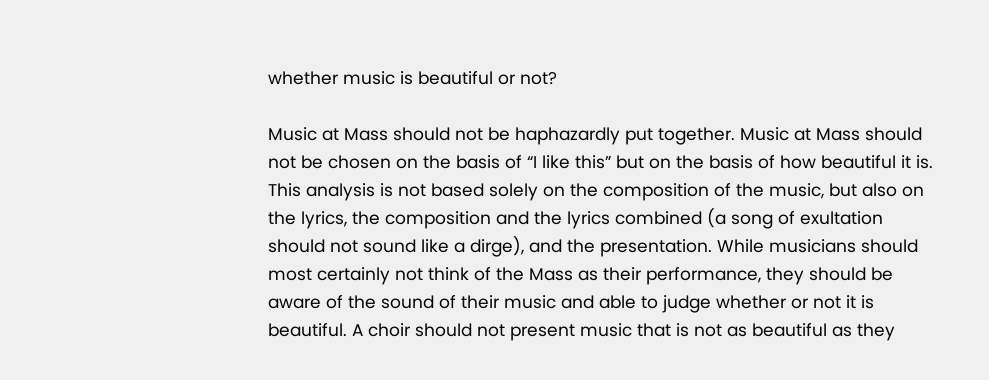whether music is beautiful or not?

Music at Mass should not be haphazardly put together. Music at Mass should not be chosen on the basis of “I like this” but on the basis of how beautiful it is. This analysis is not based solely on the composition of the music, but also on the lyrics, the composition and the lyrics combined (a song of exultation should not sound like a dirge), and the presentation. While musicians should most certainly not think of the Mass as their performance, they should be aware of the sound of their music and able to judge whether or not it is beautiful. A choir should not present music that is not as beautiful as they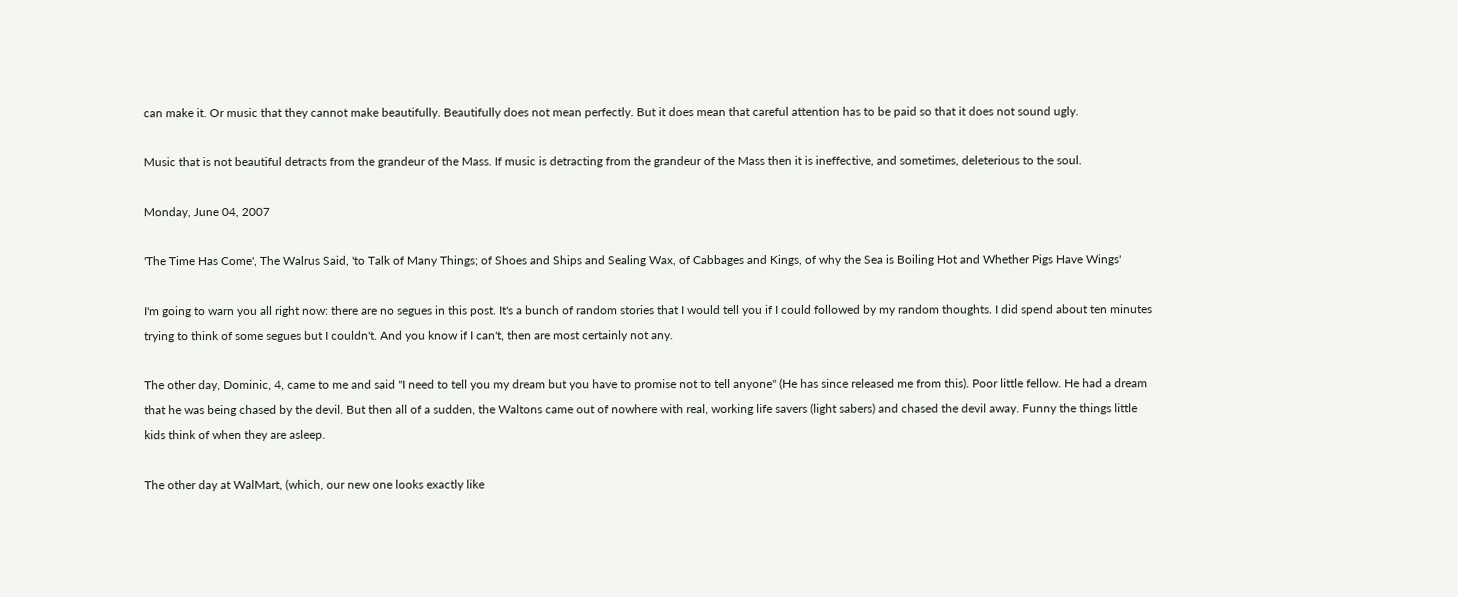can make it. Or music that they cannot make beautifully. Beautifully does not mean perfectly. But it does mean that careful attention has to be paid so that it does not sound ugly.

Music that is not beautiful detracts from the grandeur of the Mass. If music is detracting from the grandeur of the Mass then it is ineffective, and sometimes, deleterious to the soul.

Monday, June 04, 2007

'The Time Has Come', The Walrus Said, 'to Talk of Many Things; of Shoes and Ships and Sealing Wax, of Cabbages and Kings, of why the Sea is Boiling Hot and Whether Pigs Have Wings'

I'm going to warn you all right now: there are no segues in this post. It's a bunch of random stories that I would tell you if I could followed by my random thoughts. I did spend about ten minutes trying to think of some segues but I couldn't. And you know if I can't, then are most certainly not any.

The other day, Dominic, 4, came to me and said "I need to tell you my dream but you have to promise not to tell anyone" (He has since released me from this). Poor little fellow. He had a dream that he was being chased by the devil. But then all of a sudden, the Waltons came out of nowhere with real, working life savers (light sabers) and chased the devil away. Funny the things little kids think of when they are asleep.

The other day at WalMart, (which, our new one looks exactly like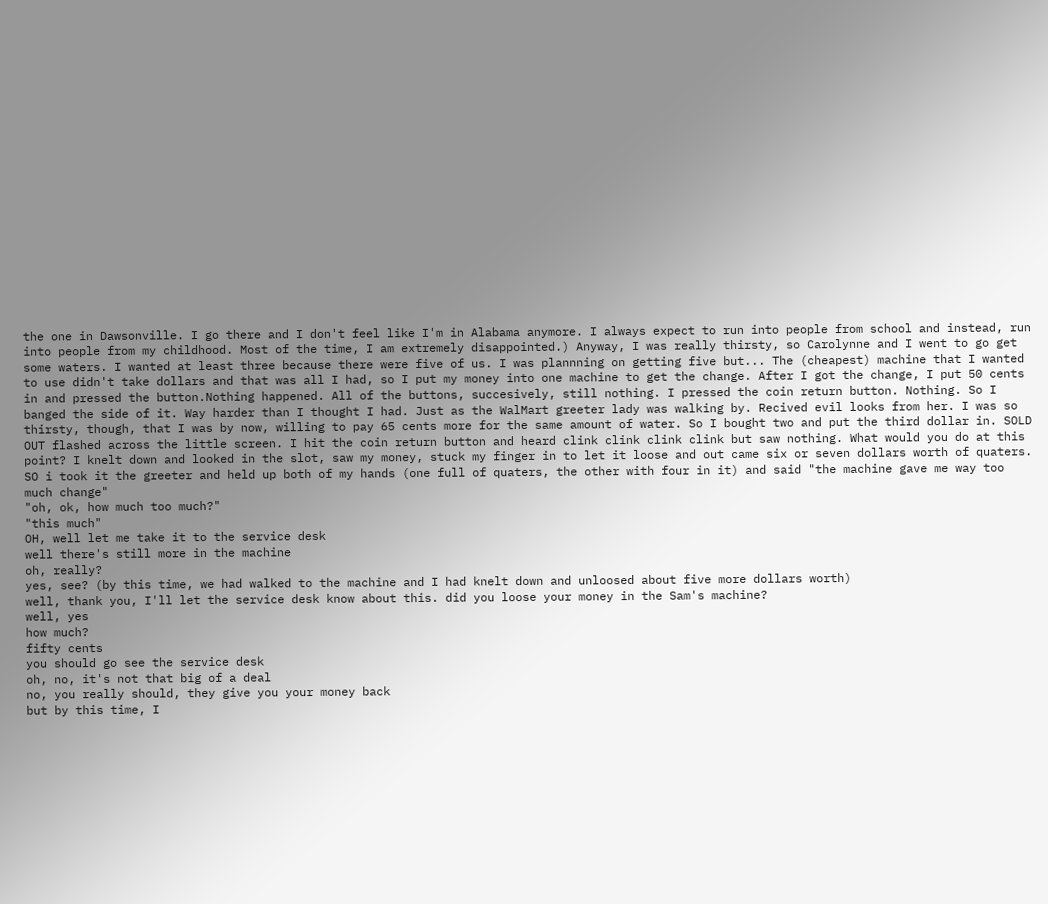the one in Dawsonville. I go there and I don't feel like I'm in Alabama anymore. I always expect to run into people from school and instead, run into people from my childhood. Most of the time, I am extremely disappointed.) Anyway, I was really thirsty, so Carolynne and I went to go get some waters. I wanted at least three because there were five of us. I was plannning on getting five but... The (cheapest) machine that I wanted to use didn't take dollars and that was all I had, so I put my money into one machine to get the change. After I got the change, I put 50 cents in and pressed the button.Nothing happened. All of the buttons, succesively, still nothing. I pressed the coin return button. Nothing. So I banged the side of it. Way harder than I thought I had. Just as the WalMart greeter lady was walking by. Recived evil looks from her. I was so thirsty, though, that I was by now, willing to pay 65 cents more for the same amount of water. So I bought two and put the third dollar in. SOLD OUT flashed across the little screen. I hit the coin return button and heard clink clink clink clink but saw nothing. What would you do at this point? I knelt down and looked in the slot, saw my money, stuck my finger in to let it loose and out came six or seven dollars worth of quaters. SO i took it the greeter and held up both of my hands (one full of quaters, the other with four in it) and said "the machine gave me way too much change"
"oh, ok, how much too much?"
"this much"
OH, well let me take it to the service desk
well there's still more in the machine
oh, really?
yes, see? (by this time, we had walked to the machine and I had knelt down and unloosed about five more dollars worth)
well, thank you, I'll let the service desk know about this. did you loose your money in the Sam's machine?
well, yes
how much?
fifty cents
you should go see the service desk
oh, no, it's not that big of a deal
no, you really should, they give you your money back
but by this time, I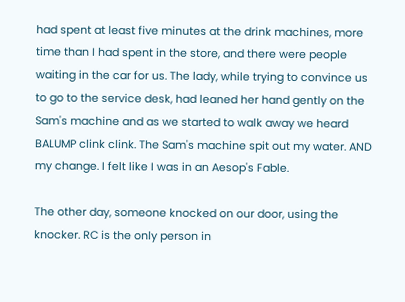had spent at least five minutes at the drink machines, more time than I had spent in the store, and there were people waiting in the car for us. The lady, while trying to convince us to go to the service desk, had leaned her hand gently on the Sam's machine and as we started to walk away we heard BALUMP clink clink. The Sam's machine spit out my water. AND my change. I felt like I was in an Aesop's Fable.

The other day, someone knocked on our door, using the knocker. RC is the only person in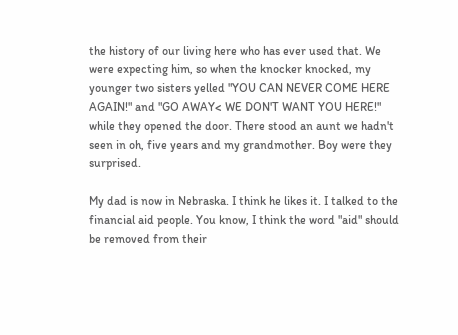the history of our living here who has ever used that. We were expecting him, so when the knocker knocked, my younger two sisters yelled "YOU CAN NEVER COME HERE AGAIN!" and "GO AWAY< WE DON'T WANT YOU HERE!" while they opened the door. There stood an aunt we hadn't seen in oh, five years and my grandmother. Boy were they surprised.

My dad is now in Nebraska. I think he likes it. I talked to the financial aid people. You know, I think the word "aid" should be removed from their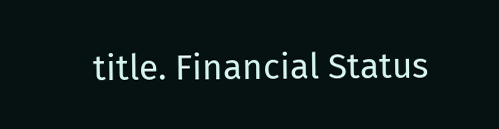title. Financial Status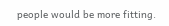people would be more fitting.